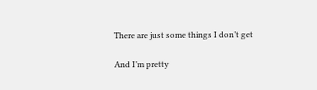There are just some things I don’t get

And I’m pretty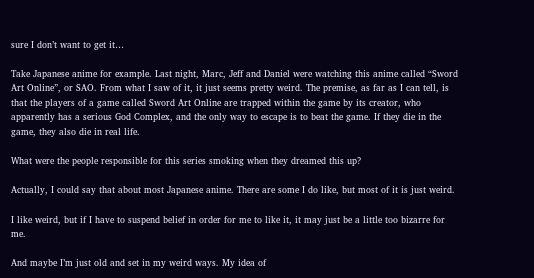sure I don’t want to get it…

Take Japanese anime for example. Last night, Marc, Jeff and Daniel were watching this anime called “Sword Art Online”, or SAO. From what I saw of it, it just seems pretty weird. The premise, as far as I can tell, is that the players of a game called Sword Art Online are trapped within the game by its creator, who apparently has a serious God Complex, and the only way to escape is to beat the game. If they die in the game, they also die in real life.

What were the people responsible for this series smoking when they dreamed this up?

Actually, I could say that about most Japanese anime. There are some I do like, but most of it is just weird.

I like weird, but if I have to suspend belief in order for me to like it, it may just be a little too bizarre for me.

And maybe I’m just old and set in my weird ways. My idea of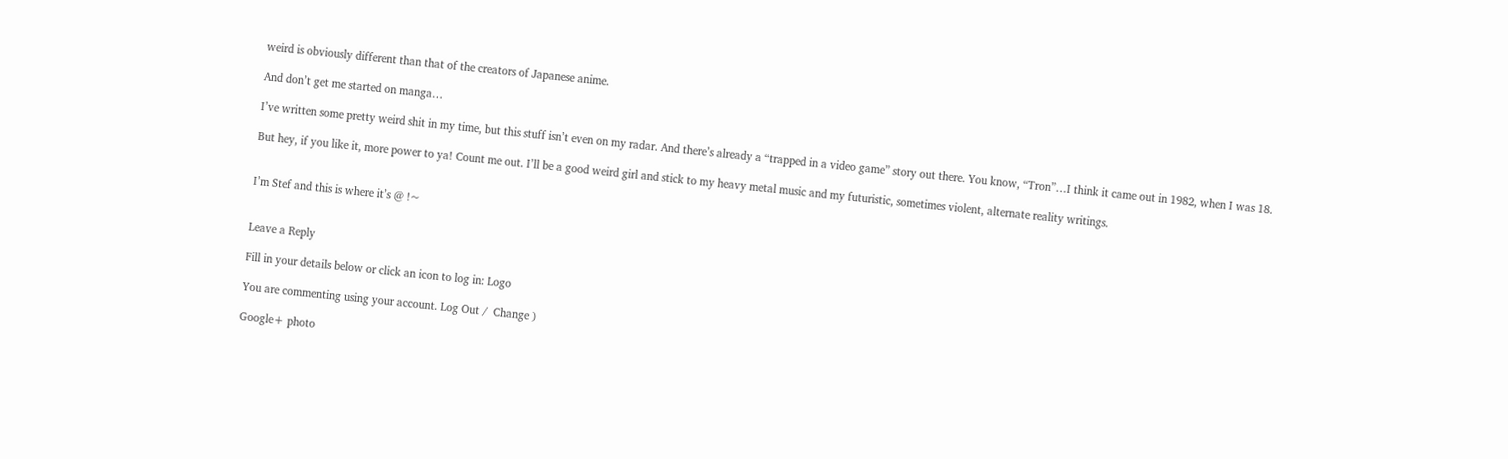weird is obviously different than that of the creators of Japanese anime.

And don’t get me started on manga…

I’ve written some pretty weird shit in my time, but this stuff isn’t even on my radar. And there’s already a “trapped in a video game” story out there. You know, “Tron”…I think it came out in 1982, when I was 18.

But hey, if you like it, more power to ya! Count me out. I’ll be a good weird girl and stick to my heavy metal music and my futuristic, sometimes violent, alternate reality writings.


I’m Stef and this is where it’s @ !~


Leave a Reply

Fill in your details below or click an icon to log in: Logo

You are commenting using your account. Log Out /  Change )

Google+ photo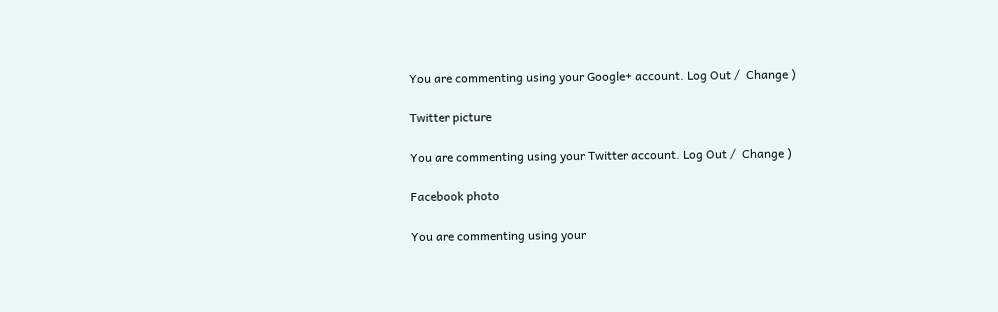You are commenting using your Google+ account. Log Out /  Change )

Twitter picture

You are commenting using your Twitter account. Log Out /  Change )

Facebook photo

You are commenting using your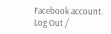Facebook account. Log Out /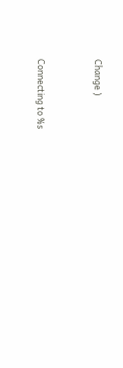Change )


Connecting to %s